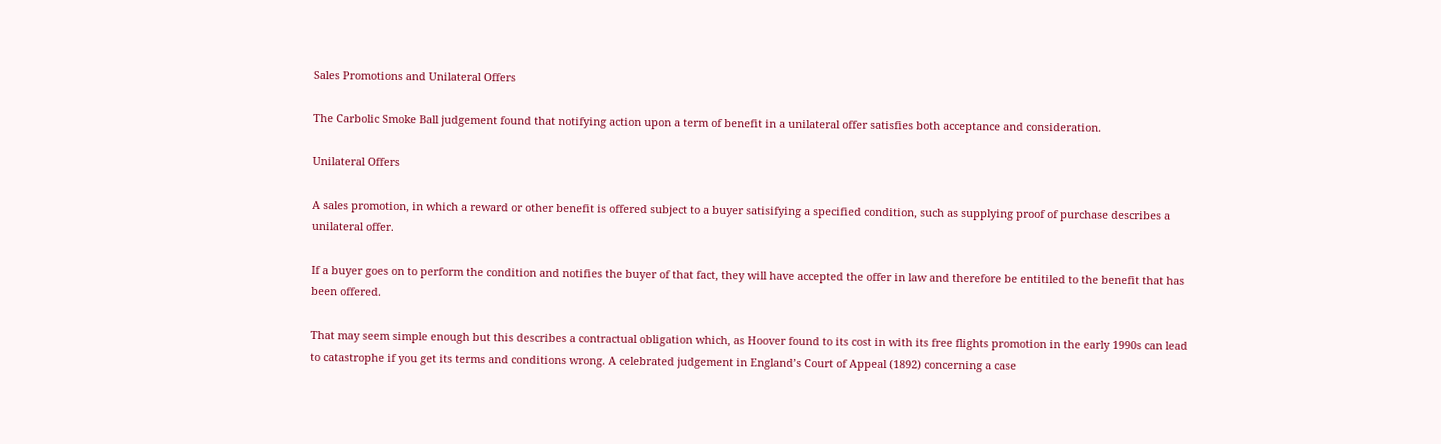Sales Promotions and Unilateral Offers

The Carbolic Smoke Ball judgement found that notifying action upon a term of benefit in a unilateral offer satisfies both acceptance and consideration.

Unilateral Offers

A sales promotion, in which a reward or other benefit is offered subject to a buyer satisifying a specified condition, such as supplying proof of purchase describes a unilateral offer.

If a buyer goes on to perform the condition and notifies the buyer of that fact, they will have accepted the offer in law and therefore be entitiled to the benefit that has been offered.

That may seem simple enough but this describes a contractual obligation which, as Hoover found to its cost in with its free flights promotion in the early 1990s can lead to catastrophe if you get its terms and conditions wrong. A celebrated judgement in England’s Court of Appeal (1892) concerning a case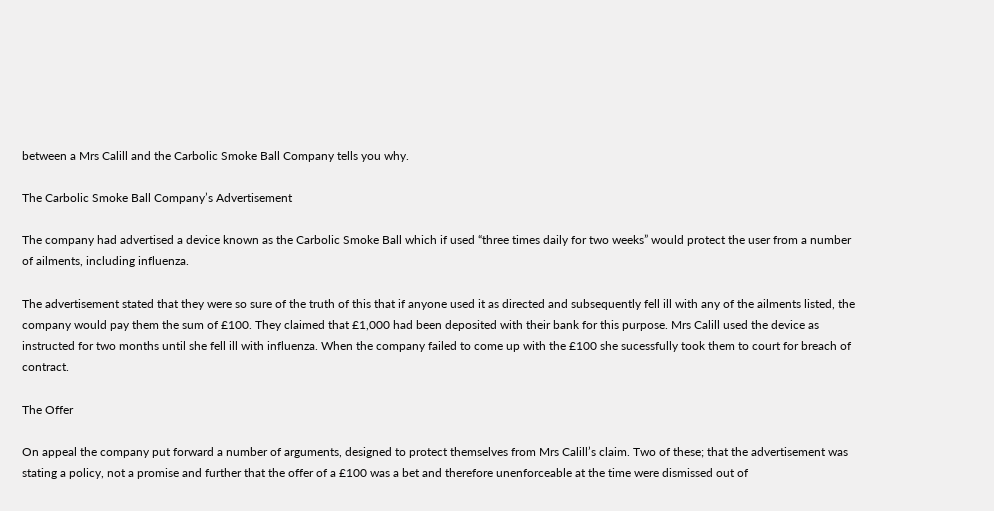between a Mrs Calill and the Carbolic Smoke Ball Company tells you why.

The Carbolic Smoke Ball Company’s Advertisement

The company had advertised a device known as the Carbolic Smoke Ball which if used “three times daily for two weeks” would protect the user from a number of ailments, including influenza.

The advertisement stated that they were so sure of the truth of this that if anyone used it as directed and subsequently fell ill with any of the ailments listed, the company would pay them the sum of £100. They claimed that £1,000 had been deposited with their bank for this purpose. Mrs Calill used the device as instructed for two months until she fell ill with influenza. When the company failed to come up with the £100 she sucessfully took them to court for breach of contract.

The Offer

On appeal the company put forward a number of arguments, designed to protect themselves from Mrs Calill’s claim. Two of these; that the advertisement was stating a policy, not a promise and further that the offer of a £100 was a bet and therefore unenforceable at the time were dismissed out of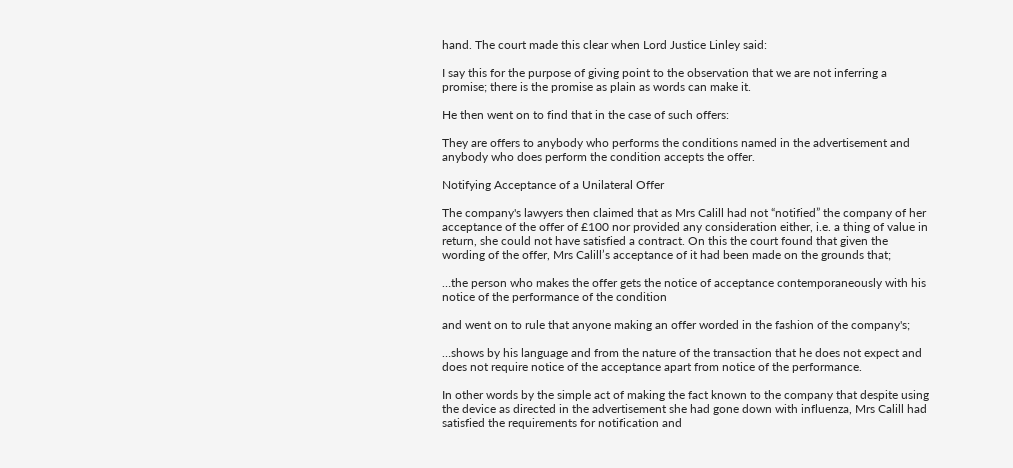hand. The court made this clear when Lord Justice Linley said:

I say this for the purpose of giving point to the observation that we are not inferring a promise; there is the promise as plain as words can make it.

He then went on to find that in the case of such offers:

They are offers to anybody who performs the conditions named in the advertisement and anybody who does perform the condition accepts the offer.

Notifying Acceptance of a Unilateral Offer

The company's lawyers then claimed that as Mrs Calill had not “notified” the company of her acceptance of the offer of £100 nor provided any consideration either, i.e. a thing of value in return, she could not have satisfied a contract. On this the court found that given the wording of the offer, Mrs Calill’s acceptance of it had been made on the grounds that;

…the person who makes the offer gets the notice of acceptance contemporaneously with his notice of the performance of the condition

and went on to rule that anyone making an offer worded in the fashion of the company's;

…shows by his language and from the nature of the transaction that he does not expect and does not require notice of the acceptance apart from notice of the performance.

In other words by the simple act of making the fact known to the company that despite using the device as directed in the advertisement she had gone down with influenza, Mrs Calill had satisfied the requirements for notification and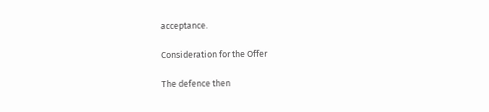acceptance.

Consideration for the Offer

The defence then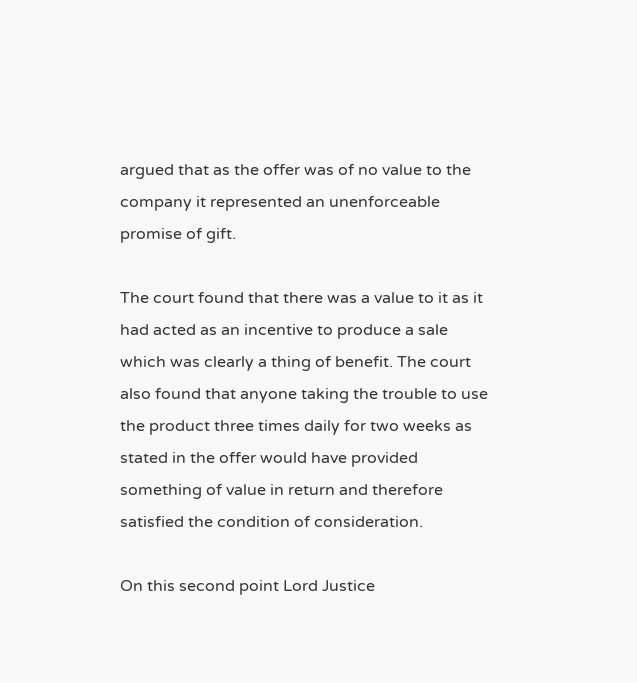argued that as the offer was of no value to the company it represented an unenforceable promise of gift.

The court found that there was a value to it as it had acted as an incentive to produce a sale which was clearly a thing of benefit. The court also found that anyone taking the trouble to use the product three times daily for two weeks as stated in the offer would have provided something of value in return and therefore satisfied the condition of consideration.

On this second point Lord Justice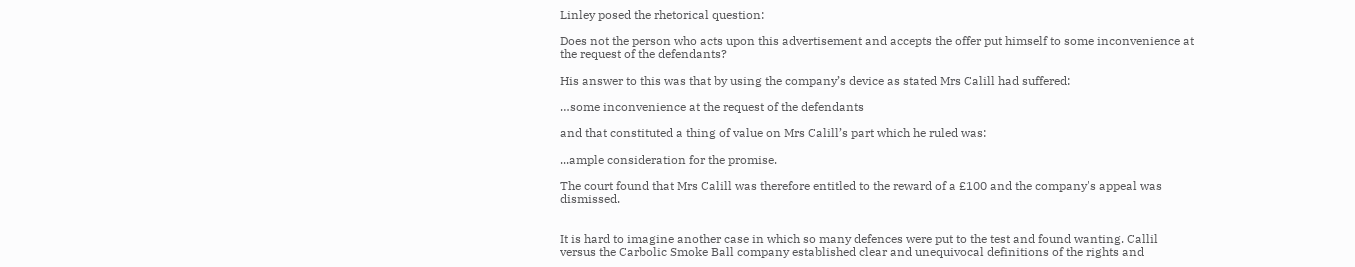Linley posed the rhetorical question:

Does not the person who acts upon this advertisement and accepts the offer put himself to some inconvenience at the request of the defendants?

His answer to this was that by using the company’s device as stated Mrs Calill had suffered:

…some inconvenience at the request of the defendants

and that constituted a thing of value on Mrs Calill’s part which he ruled was:

...ample consideration for the promise.

The court found that Mrs Calill was therefore entitled to the reward of a £100 and the company's appeal was dismissed.


It is hard to imagine another case in which so many defences were put to the test and found wanting. Callil versus the Carbolic Smoke Ball company established clear and unequivocal definitions of the rights and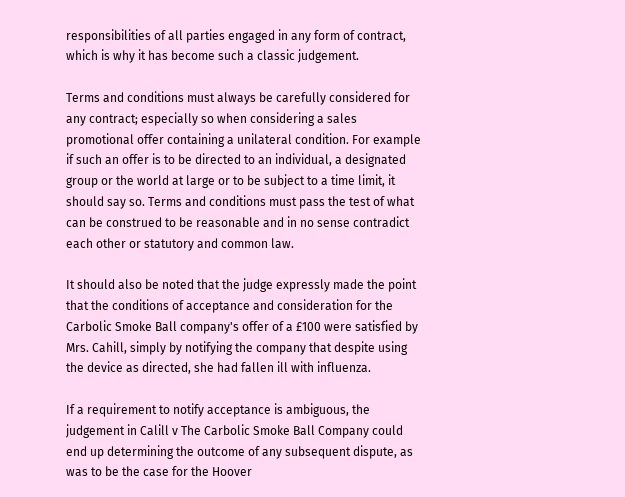responsibilities of all parties engaged in any form of contract, which is why it has become such a classic judgement.

Terms and conditions must always be carefully considered for any contract; especially so when considering a sales promotional offer containing a unilateral condition. For example if such an offer is to be directed to an individual, a designated group or the world at large or to be subject to a time limit, it should say so. Terms and conditions must pass the test of what can be construed to be reasonable and in no sense contradict each other or statutory and common law.

It should also be noted that the judge expressly made the point that the conditions of acceptance and consideration for the Carbolic Smoke Ball company's offer of a £100 were satisfied by Mrs. Cahill, simply by notifying the company that despite using the device as directed, she had fallen ill with influenza.

If a requirement to notify acceptance is ambiguous, the judgement in Calill v The Carbolic Smoke Ball Company could end up determining the outcome of any subsequent dispute, as was to be the case for the Hoover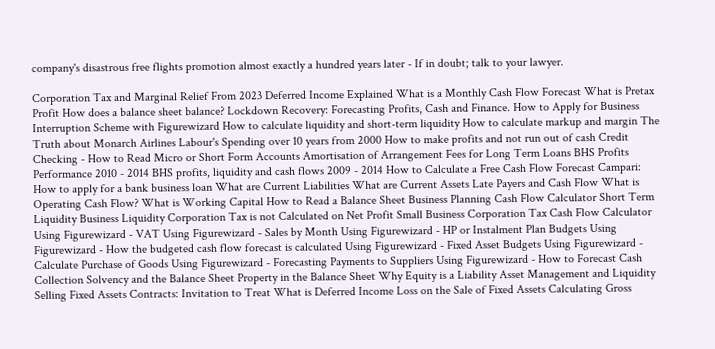company's disastrous free flights promotion almost exactly a hundred years later - If in doubt; talk to your lawyer.

Corporation Tax and Marginal Relief From 2023 Deferred Income Explained What is a Monthly Cash Flow Forecast What is Pretax Profit How does a balance sheet balance? Lockdown Recovery: Forecasting Profits, Cash and Finance. How to Apply for Business Interruption Scheme with Figurewizard How to calculate liquidity and short-term liquidity How to calculate markup and margin The Truth about Monarch Airlines Labour's Spending over 10 years from 2000 How to make profits and not run out of cash Credit Checking - How to Read Micro or Short Form Accounts Amortisation of Arrangement Fees for Long Term Loans BHS Profits Performance 2010 - 2014 BHS profits, liquidity and cash flows 2009 - 2014 How to Calculate a Free Cash Flow Forecast Campari: How to apply for a bank business loan What are Current Liabilities What are Current Assets Late Payers and Cash Flow What is Operating Cash Flow? What is Working Capital How to Read a Balance Sheet Business Planning Cash Flow Calculator Short Term Liquidity Business Liquidity Corporation Tax is not Calculated on Net Profit Small Business Corporation Tax Cash Flow Calculator Using Figurewizard - VAT Using Figurewizard - Sales by Month Using Figurewizard - HP or Instalment Plan Budgets Using Figurewizard - How the budgeted cash flow forecast is calculated Using Figurewizard - Fixed Asset Budgets Using Figurewizard - Calculate Purchase of Goods Using Figurewizard - Forecasting Payments to Suppliers Using Figurewizard - How to Forecast Cash Collection Solvency and the Balance Sheet Property in the Balance Sheet Why Equity is a Liability Asset Management and Liquidity Selling Fixed Assets Contracts: Invitation to Treat What is Deferred Income Loss on the Sale of Fixed Assets Calculating Gross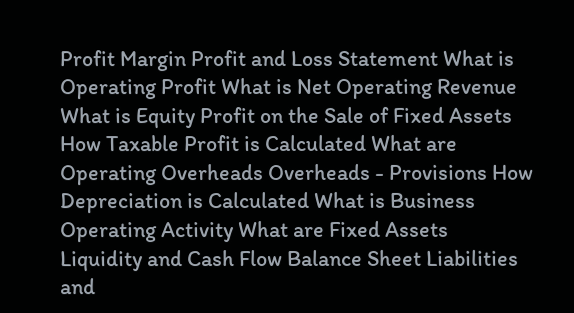Profit Margin Profit and Loss Statement What is Operating Profit What is Net Operating Revenue What is Equity Profit on the Sale of Fixed Assets How Taxable Profit is Calculated What are Operating Overheads Overheads - Provisions How Depreciation is Calculated What is Business Operating Activity What are Fixed Assets Liquidity and Cash Flow Balance Sheet Liabilities and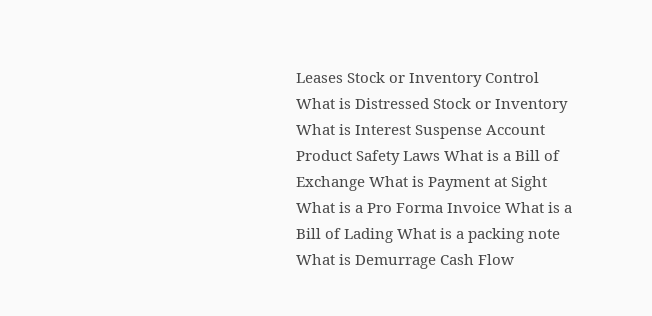Leases Stock or Inventory Control What is Distressed Stock or Inventory What is Interest Suspense Account Product Safety Laws What is a Bill of Exchange What is Payment at Sight What is a Pro Forma Invoice What is a Bill of Lading What is a packing note What is Demurrage Cash Flow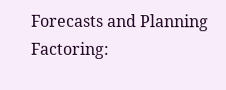Forecasts and Planning Factoring: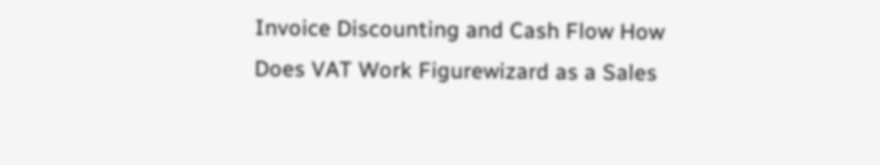Invoice Discounting and Cash Flow How Does VAT Work Figurewizard as a Sales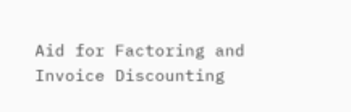Aid for Factoring and Invoice Discounting